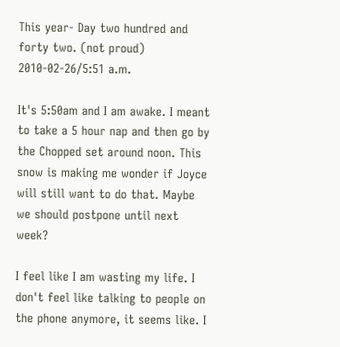This year- Day two hundred and forty two. (not proud)
2010-02-26/5:51 a.m.

It's 5:50am and I am awake. I meant to take a 5 hour nap and then go by the Chopped set around noon. This snow is making me wonder if Joyce will still want to do that. Maybe we should postpone until next week?

I feel like I am wasting my life. I don't feel like talking to people on the phone anymore, it seems like. I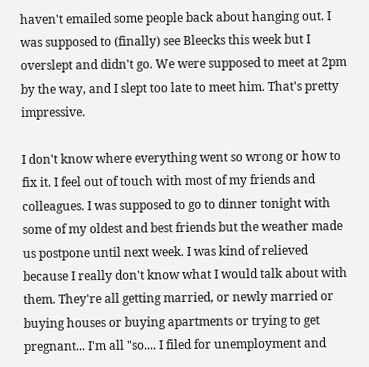haven't emailed some people back about hanging out. I was supposed to (finally) see Bleecks this week but I overslept and didn't go. We were supposed to meet at 2pm by the way, and I slept too late to meet him. That's pretty impressive.

I don't know where everything went so wrong or how to fix it. I feel out of touch with most of my friends and colleagues. I was supposed to go to dinner tonight with some of my oldest and best friends but the weather made us postpone until next week. I was kind of relieved because I really don't know what I would talk about with them. They're all getting married, or newly married or buying houses or buying apartments or trying to get pregnant... I'm all "so.... I filed for unemployment and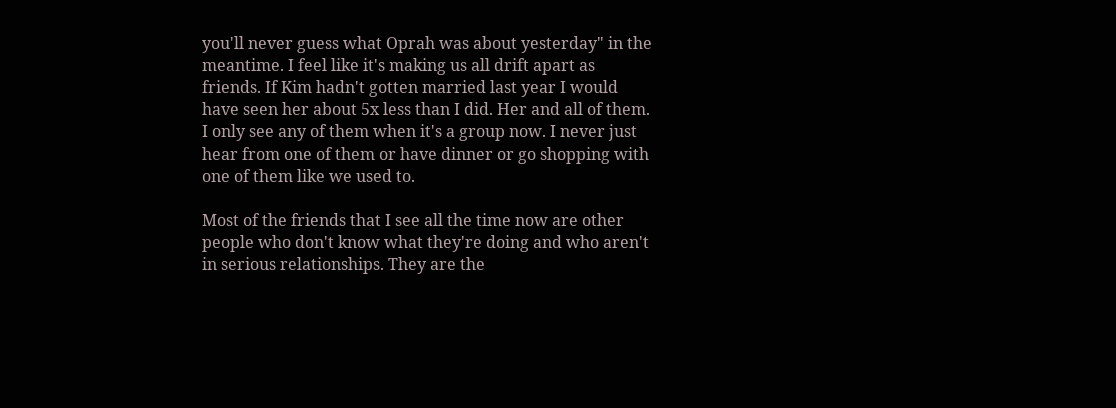you'll never guess what Oprah was about yesterday" in the meantime. I feel like it's making us all drift apart as friends. If Kim hadn't gotten married last year I would have seen her about 5x less than I did. Her and all of them. I only see any of them when it's a group now. I never just hear from one of them or have dinner or go shopping with one of them like we used to.

Most of the friends that I see all the time now are other people who don't know what they're doing and who aren't in serious relationships. They are the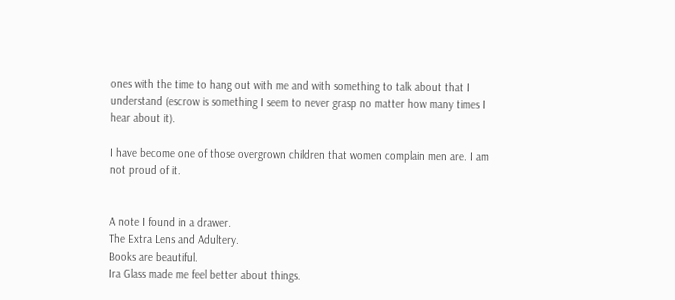ones with the time to hang out with me and with something to talk about that I understand (escrow is something I seem to never grasp no matter how many times I hear about it).

I have become one of those overgrown children that women complain men are. I am not proud of it.


A note I found in a drawer.
The Extra Lens and Adultery.
Books are beautiful.
Ira Glass made me feel better about things.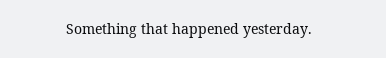Something that happened yesterday.